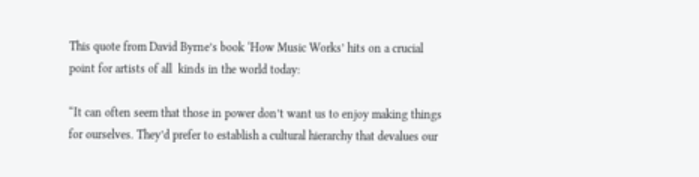This quote from David Byrne’s book ‘How Music Works’ hits on a crucial point for artists of all  kinds in the world today:

“It can often seem that those in power don’t want us to enjoy making things for ourselves. They’d prefer to establish a cultural hierarchy that devalues our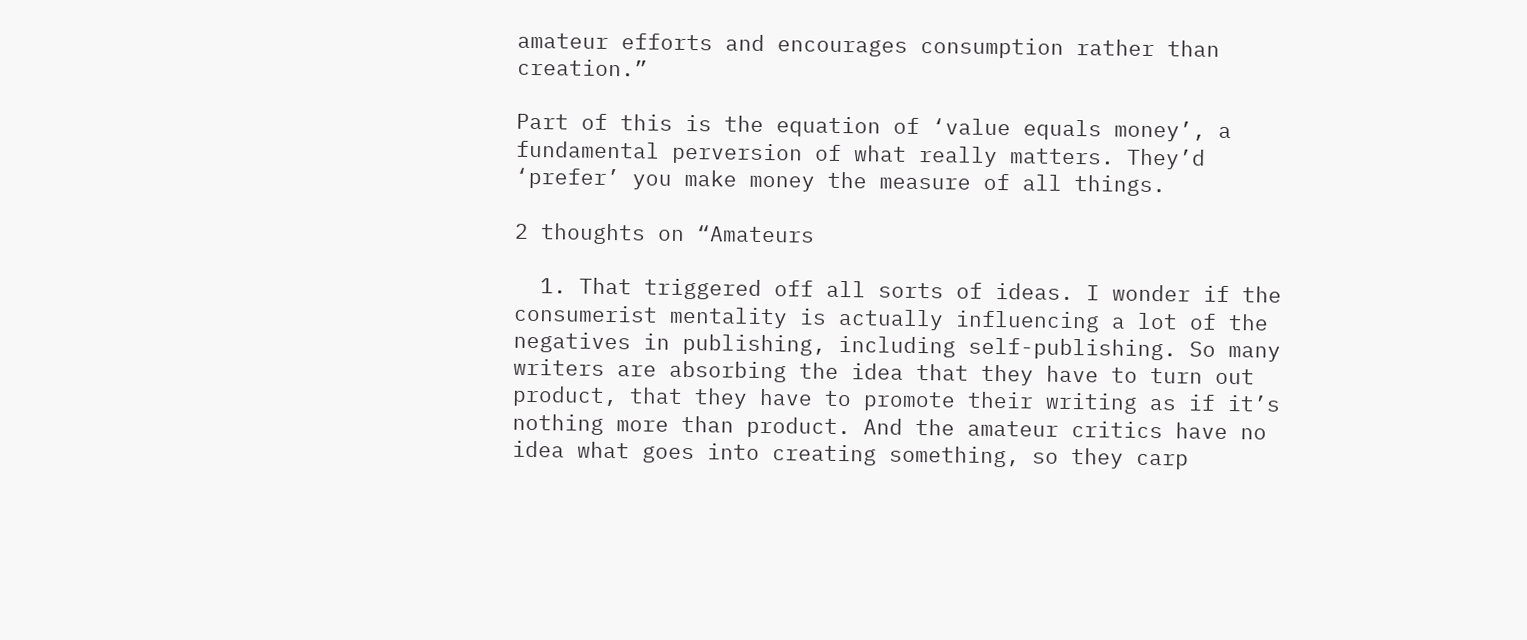amateur efforts and encourages consumption rather than creation.”

Part of this is the equation of ‘value equals money’, a fundamental perversion of what really matters. They’d ‘prefer’ you make money the measure of all things.

2 thoughts on “Amateurs

  1. That triggered off all sorts of ideas. I wonder if the consumerist mentality is actually influencing a lot of the negatives in publishing, including self-publishing. So many writers are absorbing the idea that they have to turn out product, that they have to promote their writing as if it’s nothing more than product. And the amateur critics have no idea what goes into creating something, so they carp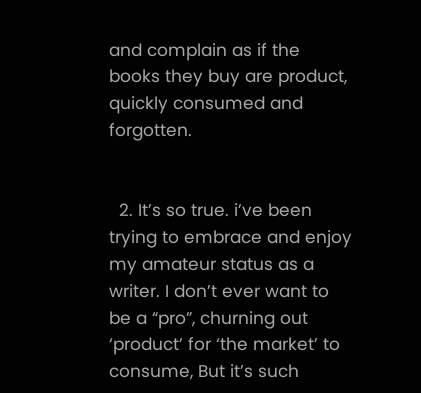and complain as if the books they buy are product, quickly consumed and forgotten.


  2. It’s so true. i’ve been trying to embrace and enjoy my amateur status as a writer. I don’t ever want to be a “pro”, churning out ‘product’ for ‘the market’ to consume, But it’s such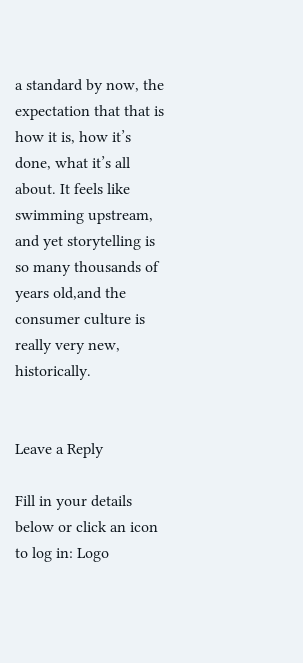a standard by now, the expectation that that is how it is, how it’s done, what it’s all about. It feels like swimming upstream, and yet storytelling is so many thousands of years old,and the consumer culture is really very new, historically.


Leave a Reply

Fill in your details below or click an icon to log in: Logo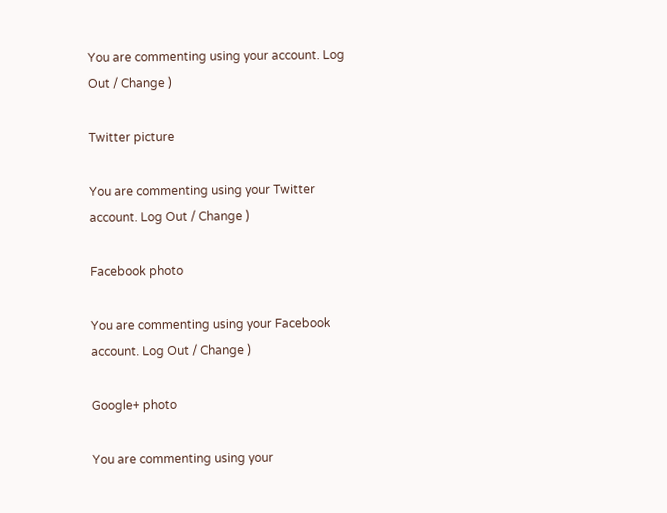You are commenting using your account. Log Out / Change )

Twitter picture

You are commenting using your Twitter account. Log Out / Change )

Facebook photo

You are commenting using your Facebook account. Log Out / Change )

Google+ photo

You are commenting using your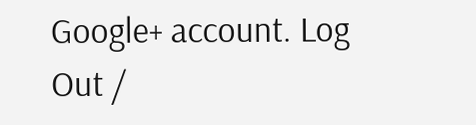Google+ account. Log Out /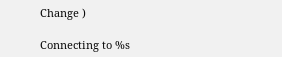Change )

Connecting to %s